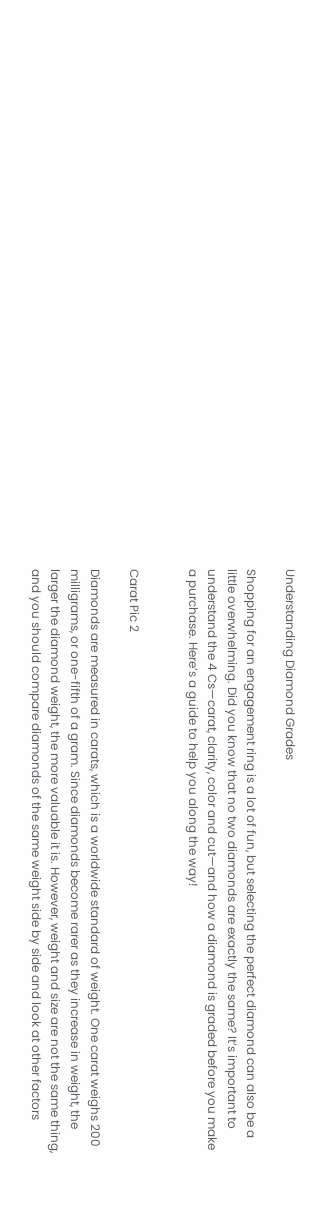Understanding Diamond Grades

Shopping for an engagement ring is a lot of fun, but selecting the perfect diamond can also be a little overwhelming. Did you know that no two diamonds are exactly the same? It’s important to understand the 4 Cs—carat, clarity, color and cut—and how a diamond is graded before you make a purchase. Here’s a guide to help you along the way!


Carat Pic 2

Diamonds are measured in carats, which is a worldwide standard of weight. One carat weighs 200 milligrams, or one-fifth of a gram. Since diamonds become rarer as they increase in weight, the larger the diamond weight, the more valuable it is. However, weight and size are not the same thing, and you should compare diamonds of the same weight side by side and look at other factors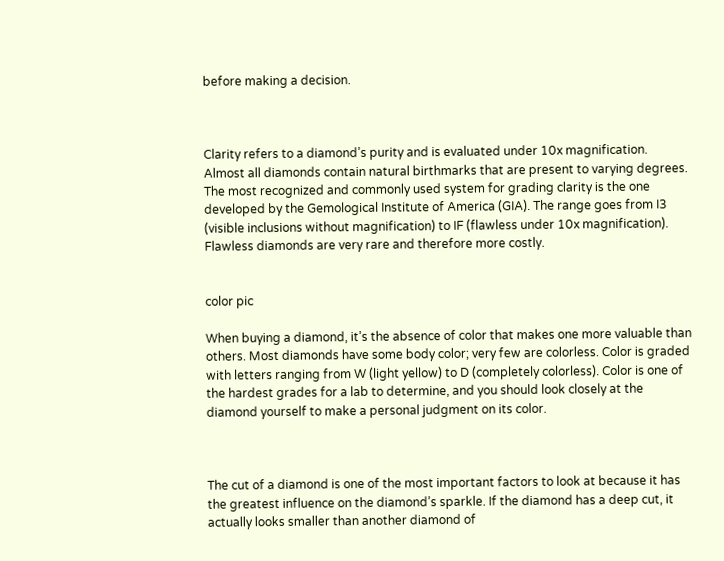before making a decision.



Clarity refers to a diamond’s purity and is evaluated under 10x magnification. Almost all diamonds contain natural birthmarks that are present to varying degrees. The most recognized and commonly used system for grading clarity is the one developed by the Gemological Institute of America (GIA). The range goes from I3 (visible inclusions without magnification) to IF (flawless under 10x magnification). Flawless diamonds are very rare and therefore more costly.


color pic

When buying a diamond, it’s the absence of color that makes one more valuable than others. Most diamonds have some body color; very few are colorless. Color is graded with letters ranging from W (light yellow) to D (completely colorless). Color is one of the hardest grades for a lab to determine, and you should look closely at the diamond yourself to make a personal judgment on its color.



The cut of a diamond is one of the most important factors to look at because it has the greatest influence on the diamond’s sparkle. If the diamond has a deep cut, it actually looks smaller than another diamond of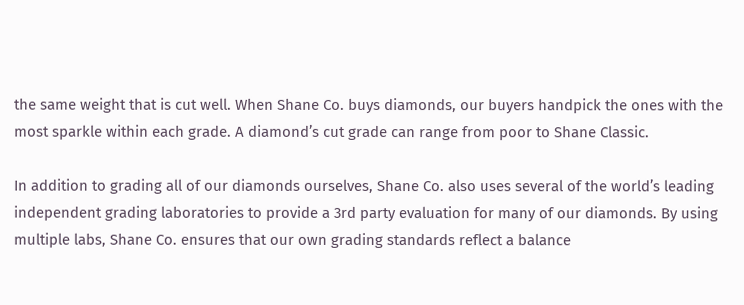the same weight that is cut well. When Shane Co. buys diamonds, our buyers handpick the ones with the most sparkle within each grade. A diamond’s cut grade can range from poor to Shane Classic.

In addition to grading all of our diamonds ourselves, Shane Co. also uses several of the world’s leading independent grading laboratories to provide a 3rd party evaluation for many of our diamonds. By using multiple labs, Shane Co. ensures that our own grading standards reflect a balance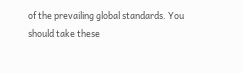of the prevailing global standards. You should take these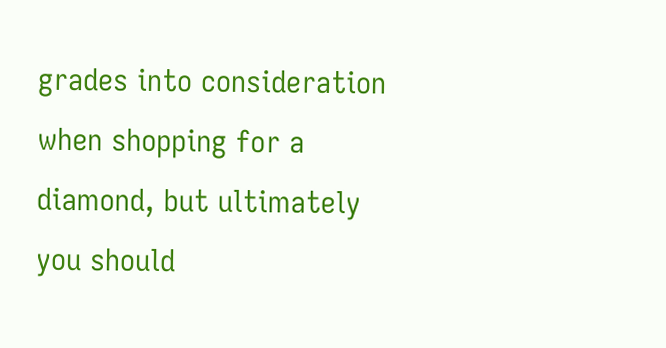grades into consideration when shopping for a diamond, but ultimately you should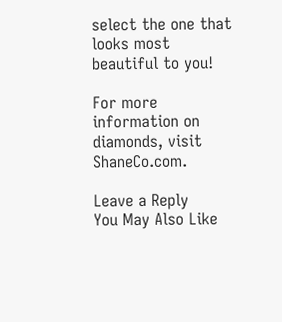select the one that looks most beautiful to you!

For more information on diamonds, visit ShaneCo.com.

Leave a Reply
You May Also Like